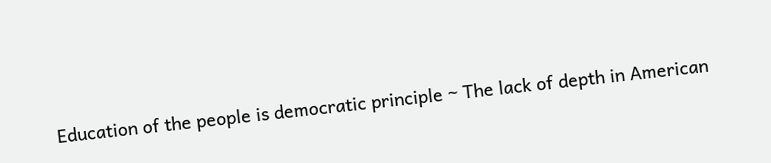Education of the people is democratic principle ~ The lack of depth in American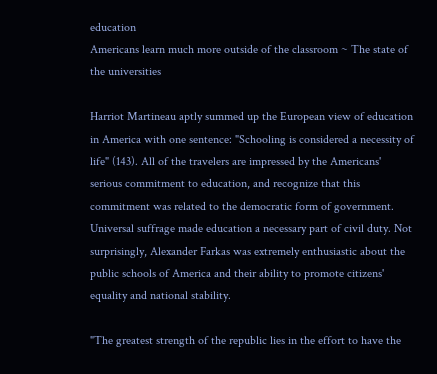education
Americans learn much more outside of the classroom ~ The state of the universities

Harriot Martineau aptly summed up the European view of education in America with one sentence: "Schooling is considered a necessity of life" (143). All of the travelers are impressed by the Americans' serious commitment to education, and recognize that this commitment was related to the democratic form of government. Universal suffrage made education a necessary part of civil duty. Not surprisingly, Alexander Farkas was extremely enthusiastic about the public schools of America and their ability to promote citizens' equality and national stability.

"The greatest strength of the republic lies in the effort to have the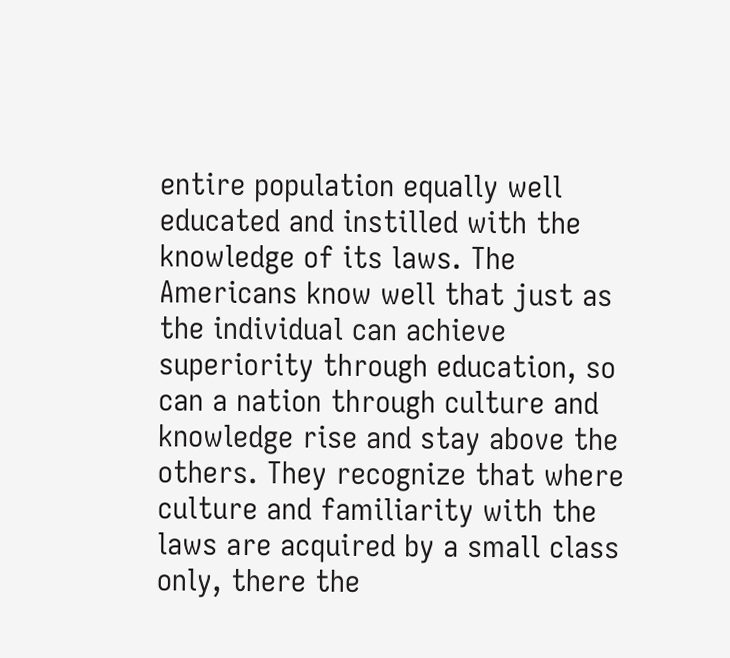entire population equally well educated and instilled with the knowledge of its laws. The Americans know well that just as the individual can achieve superiority through education, so can a nation through culture and knowledge rise and stay above the others. They recognize that where culture and familiarity with the laws are acquired by a small class only, there the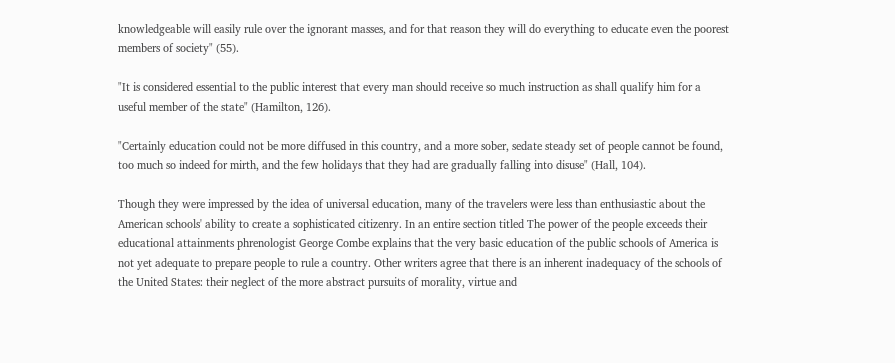knowledgeable will easily rule over the ignorant masses, and for that reason they will do everything to educate even the poorest members of society" (55).

"It is considered essential to the public interest that every man should receive so much instruction as shall qualify him for a useful member of the state" (Hamilton, 126).

"Certainly education could not be more diffused in this country, and a more sober, sedate steady set of people cannot be found, too much so indeed for mirth, and the few holidays that they had are gradually falling into disuse" (Hall, 104).

Though they were impressed by the idea of universal education, many of the travelers were less than enthusiastic about the American schools' ability to create a sophisticated citizenry. In an entire section titled The power of the people exceeds their educational attainments phrenologist George Combe explains that the very basic education of the public schools of America is not yet adequate to prepare people to rule a country. Other writers agree that there is an inherent inadequacy of the schools of the United States: their neglect of the more abstract pursuits of morality, virtue and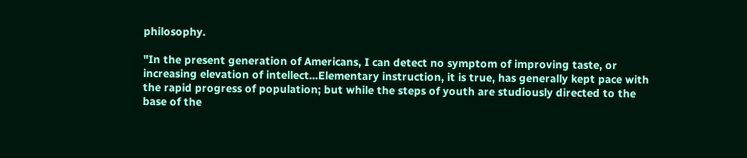philosophy.

"In the present generation of Americans, I can detect no symptom of improving taste, or increasing elevation of intellect...Elementary instruction, it is true, has generally kept pace with the rapid progress of population; but while the steps of youth are studiously directed to the base of the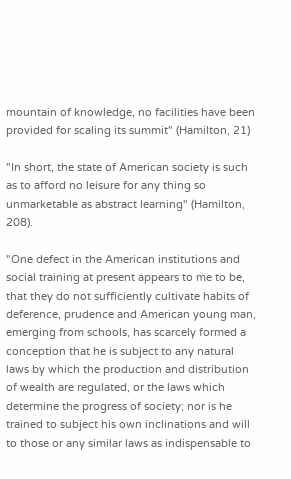mountain of knowledge, no facilities have been provided for scaling its summit" (Hamilton, 21)

"In short, the state of American society is such as to afford no leisure for any thing so unmarketable as abstract learning" (Hamilton, 208).

"One defect in the American institutions and social training at present appears to me to be, that they do not sufficiently cultivate habits of deference, prudence and American young man, emerging from schools, has scarcely formed a conception that he is subject to any natural laws by which the production and distribution of wealth are regulated, or the laws which determine the progress of society; nor is he trained to subject his own inclinations and will to those or any similar laws as indispensable to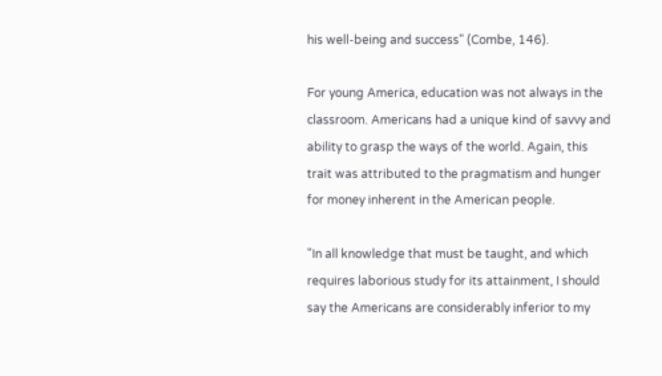his well-being and success" (Combe, 146).

For young America, education was not always in the classroom. Americans had a unique kind of savvy and ability to grasp the ways of the world. Again, this trait was attributed to the pragmatism and hunger for money inherent in the American people.

"In all knowledge that must be taught, and which requires laborious study for its attainment, I should say the Americans are considerably inferior to my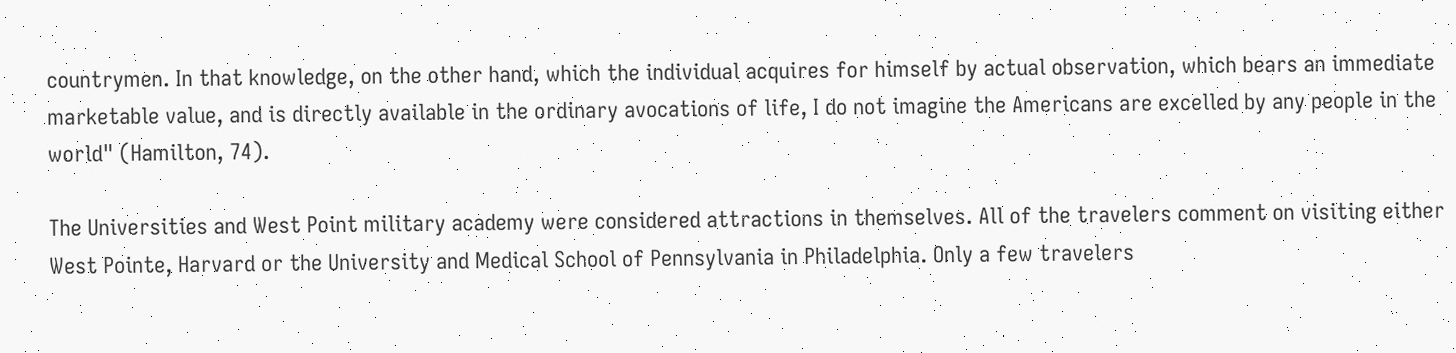countrymen. In that knowledge, on the other hand, which the individual acquires for himself by actual observation, which bears an immediate marketable value, and is directly available in the ordinary avocations of life, I do not imagine the Americans are excelled by any people in the world" (Hamilton, 74).

The Universities and West Point military academy were considered attractions in themselves. All of the travelers comment on visiting either West Pointe, Harvard or the University and Medical School of Pennsylvania in Philadelphia. Only a few travelers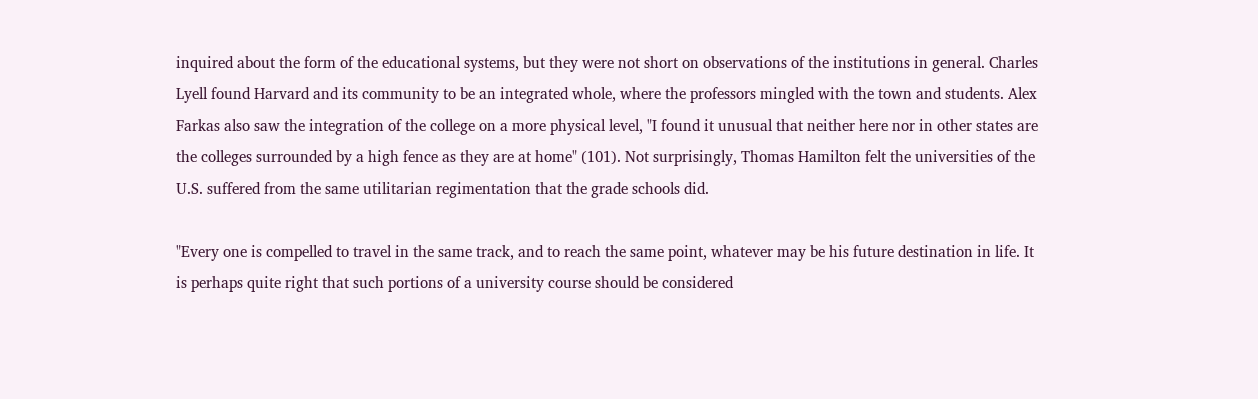inquired about the form of the educational systems, but they were not short on observations of the institutions in general. Charles Lyell found Harvard and its community to be an integrated whole, where the professors mingled with the town and students. Alex Farkas also saw the integration of the college on a more physical level, "I found it unusual that neither here nor in other states are the colleges surrounded by a high fence as they are at home" (101). Not surprisingly, Thomas Hamilton felt the universities of the U.S. suffered from the same utilitarian regimentation that the grade schools did.

"Every one is compelled to travel in the same track, and to reach the same point, whatever may be his future destination in life. It is perhaps quite right that such portions of a university course should be considered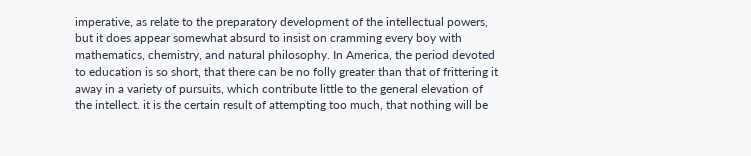imperative, as relate to the preparatory development of the intellectual powers, but it does appear somewhat absurd to insist on cramming every boy with mathematics, chemistry, and natural philosophy. In America, the period devoted to education is so short, that there can be no folly greater than that of frittering it away in a variety of pursuits, which contribute little to the general elevation of the intellect. it is the certain result of attempting too much, that nothing will be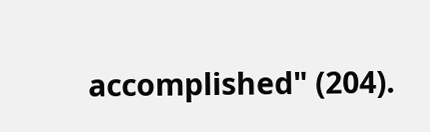accomplished" (204).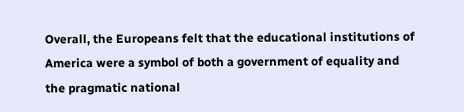Overall, the Europeans felt that the educational institutions of America were a symbol of both a government of equality and the pragmatic national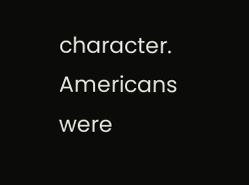character. Americans were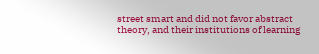street smart and did not favor abstract theory, and their institutions of learning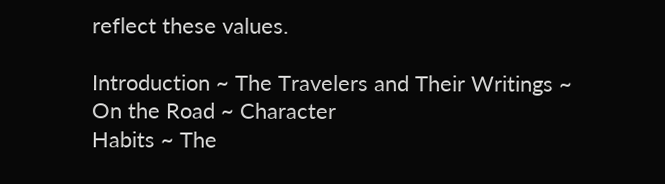reflect these values.

Introduction ~ The Travelers and Their Writings ~ On the Road ~ Character
Habits ~ The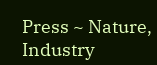Press ~ Nature, Industry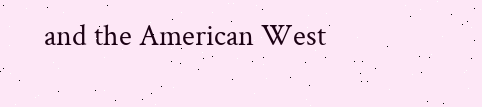and the American West